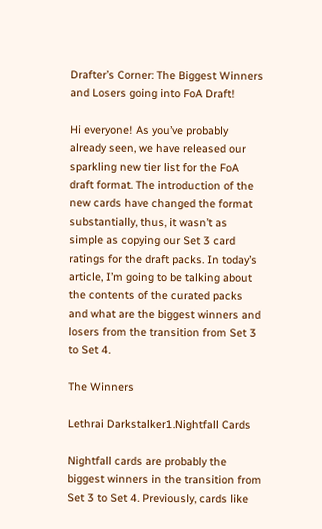Drafter’s Corner: The Biggest Winners and Losers going into FoA Draft!

Hi everyone! As you’ve probably already seen, we have released our sparkling new tier list for the FoA draft format. The introduction of the new cards have changed the format substantially, thus, it wasn’t as simple as copying our Set 3 card ratings for the draft packs. In today’s article, I’m going to be talking about the contents of the curated packs and what are the biggest winners and losers from the transition from Set 3 to Set 4.

The Winners

Lethrai Darkstalker1.Nightfall Cards

Nightfall cards are probably the biggest winners in the transition from Set 3 to Set 4. Previously, cards like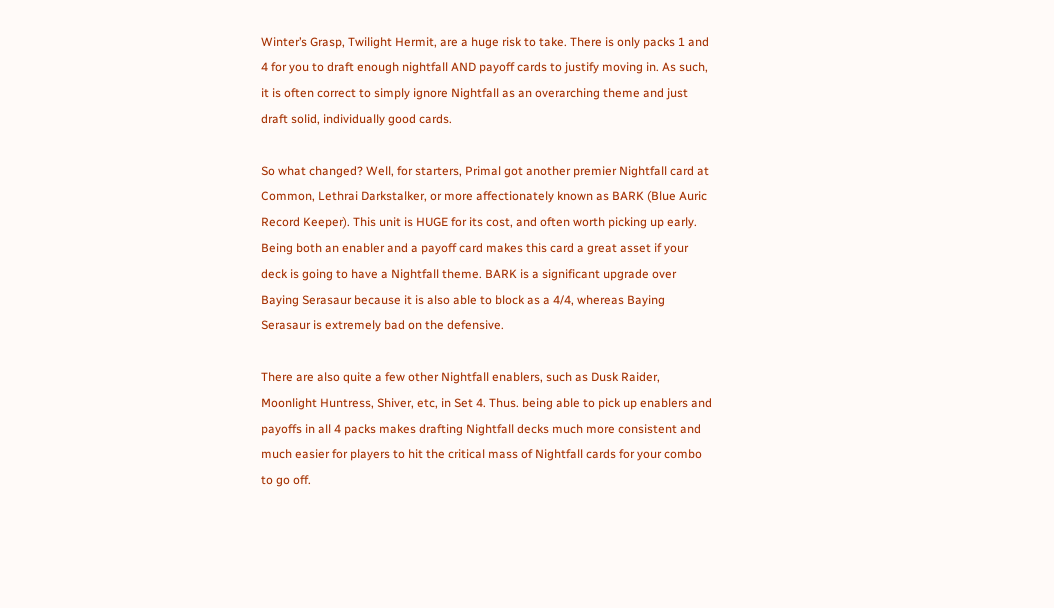Winter’s Grasp, Twilight Hermit, are a huge risk to take. There is only packs 1 and 4 for you to draft enough nightfall AND payoff cards to justify moving in. As such, it is often correct to simply ignore Nightfall as an overarching theme and just draft solid, individually good cards.

So what changed? Well, for starters, Primal got another premier Nightfall card at Common, Lethrai Darkstalker, or more affectionately known as BARK (Blue Auric Record Keeper). This unit is HUGE for its cost, and often worth picking up early. Being both an enabler and a payoff card makes this card a great asset if your deck is going to have a Nightfall theme. BARK is a significant upgrade over Baying Serasaur because it is also able to block as a 4/4, whereas Baying Serasaur is extremely bad on the defensive.

There are also quite a few other Nightfall enablers, such as Dusk Raider, Moonlight Huntress, Shiver, etc, in Set 4. Thus. being able to pick up enablers and payoffs in all 4 packs makes drafting Nightfall decks much more consistent and much easier for players to hit the critical mass of Nightfall cards for your combo to go off.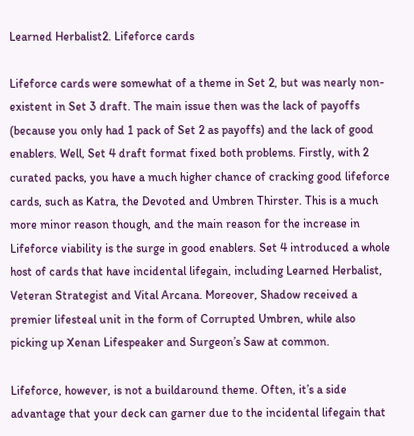Learned Herbalist2. Lifeforce cards

Lifeforce cards were somewhat of a theme in Set 2, but was nearly non-existent in Set 3 draft. The main issue then was the lack of payoffs (because you only had 1 pack of Set 2 as payoffs) and the lack of good enablers. Well, Set 4 draft format fixed both problems. Firstly, with 2 curated packs, you have a much higher chance of cracking good lifeforce cards, such as Katra, the Devoted and Umbren Thirster. This is a much more minor reason though, and the main reason for the increase in Lifeforce viability is the surge in good enablers. Set 4 introduced a whole host of cards that have incidental lifegain, including Learned Herbalist, Veteran Strategist and Vital Arcana. Moreover, Shadow received a premier lifesteal unit in the form of Corrupted Umbren, while also picking up Xenan Lifespeaker and Surgeon’s Saw at common.

Lifeforce, however, is not a buildaround theme. Often, it’s a side advantage that your deck can garner due to the incidental lifegain that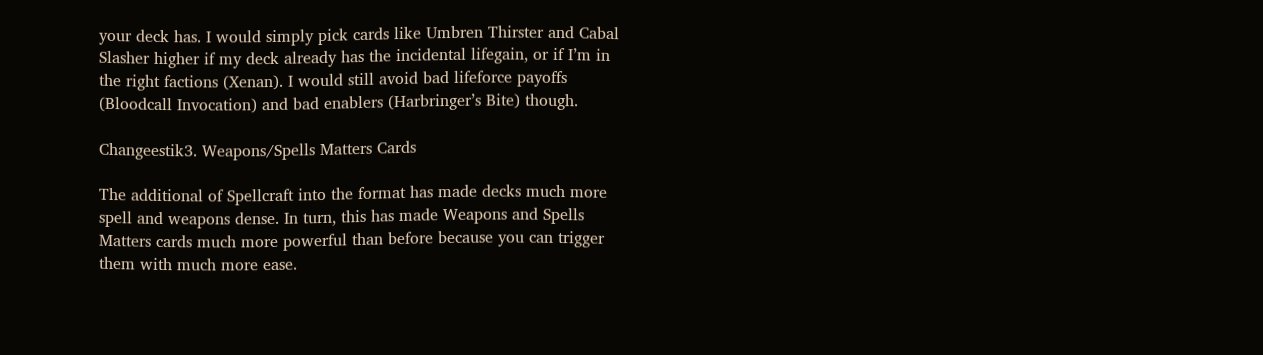your deck has. I would simply pick cards like Umbren Thirster and Cabal Slasher higher if my deck already has the incidental lifegain, or if I’m in the right factions (Xenan). I would still avoid bad lifeforce payoffs (Bloodcall Invocation) and bad enablers (Harbringer’s Bite) though.

Changeestik3. Weapons/Spells Matters Cards

The additional of Spellcraft into the format has made decks much more spell and weapons dense. In turn, this has made Weapons and Spells Matters cards much more powerful than before because you can trigger them with much more ease.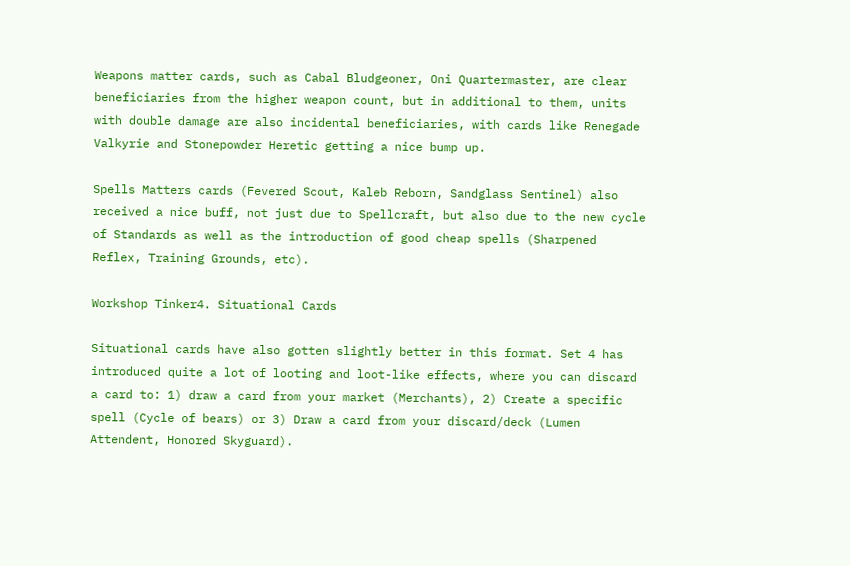Weapons matter cards, such as Cabal Bludgeoner, Oni Quartermaster, are clear beneficiaries from the higher weapon count, but in additional to them, units with double damage are also incidental beneficiaries, with cards like Renegade Valkyrie and Stonepowder Heretic getting a nice bump up.

Spells Matters cards (Fevered Scout, Kaleb Reborn, Sandglass Sentinel) also received a nice buff, not just due to Spellcraft, but also due to the new cycle of Standards as well as the introduction of good cheap spells (Sharpened Reflex, Training Grounds, etc).

Workshop Tinker4. Situational Cards

Situational cards have also gotten slightly better in this format. Set 4 has introduced quite a lot of looting and loot-like effects, where you can discard a card to: 1) draw a card from your market (Merchants), 2) Create a specific spell (Cycle of bears) or 3) Draw a card from your discard/deck (Lumen Attendent, Honored Skyguard).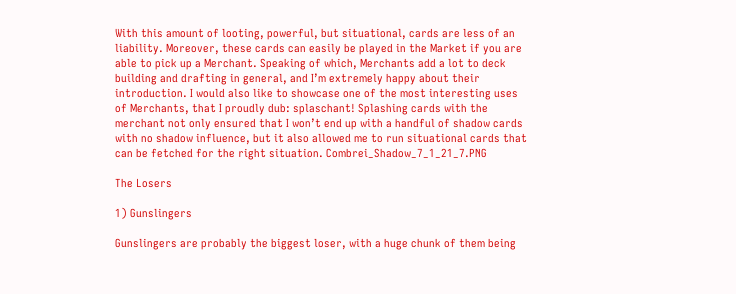With this amount of looting, powerful, but situational, cards are less of an liability. Moreover, these cards can easily be played in the Market if you are able to pick up a Merchant. Speaking of which, Merchants add a lot to deck building and drafting in general, and I’m extremely happy about their introduction. I would also like to showcase one of the most interesting uses of Merchants, that I proudly dub: splaschant! Splashing cards with the merchant not only ensured that I won’t end up with a handful of shadow cards with no shadow influence, but it also allowed me to run situational cards that can be fetched for the right situation. Combrei_Shadow_7_1_21_7.PNG

The Losers

1) Gunslingers

Gunslingers are probably the biggest loser, with a huge chunk of them being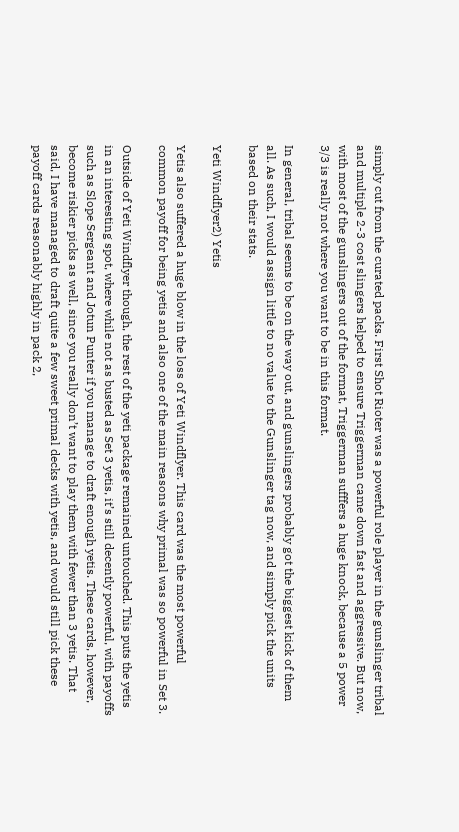simply cut from the curated packs. First Shot Rioter was a powerful role player in the gunslinger tribal and multiple 2-3 cost slingers helped to ensure Triggerman came down fast and aggressive. But now, with most of the gunslingers out of the format, Triggerman sufffers a huge knock, because a 5 power 3/3 is really not where you want to be in this format.

In general, tribal seems to be on the way out, and gunslingers probably got the biggest kick of them all. As such, I would assign little to no value to the Gunslinger tag now, and simply pick the units based on their stats.

Yeti Windflyer2) Yetis

Yetis also suffered a huge blow in the loss of Yeti Windflyer. This card was the most powerful common payoff for being yetis and also one of the main reasons why primal was so powerful in Set 3.

Outside of Yeti Windflyer though, the rest of the yeti package remained untouched. This puts the yetis in an interesting spot, where while not as busted as Set 3 yetis, it’s still decently powerful, with payoffs such as Slope Sergeant and Jotun Punter if you manage to draft enough yetis. These cards, however, become riskier picks as well, since you really don’t want to play them with fewer than 3 yetis. That said, I have managed to draft quite a few sweet primal decks with yetis, and would still pick these payoff cards reasonably highly in pack 2,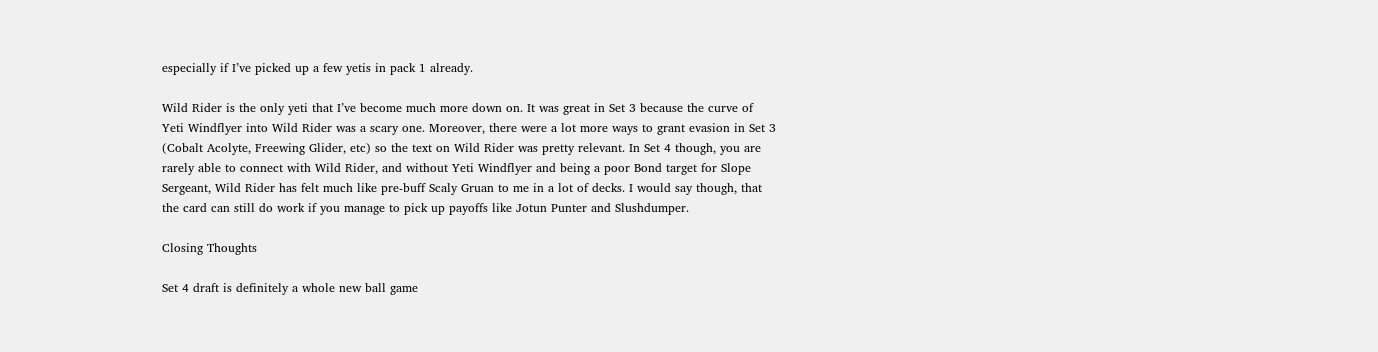especially if I’ve picked up a few yetis in pack 1 already.

Wild Rider is the only yeti that I’ve become much more down on. It was great in Set 3 because the curve of Yeti Windflyer into Wild Rider was a scary one. Moreover, there were a lot more ways to grant evasion in Set 3 (Cobalt Acolyte, Freewing Glider, etc) so the text on Wild Rider was pretty relevant. In Set 4 though, you are rarely able to connect with Wild Rider, and without Yeti Windflyer and being a poor Bond target for Slope Sergeant, Wild Rider has felt much like pre-buff Scaly Gruan to me in a lot of decks. I would say though, that the card can still do work if you manage to pick up payoffs like Jotun Punter and Slushdumper.

Closing Thoughts

Set 4 draft is definitely a whole new ball game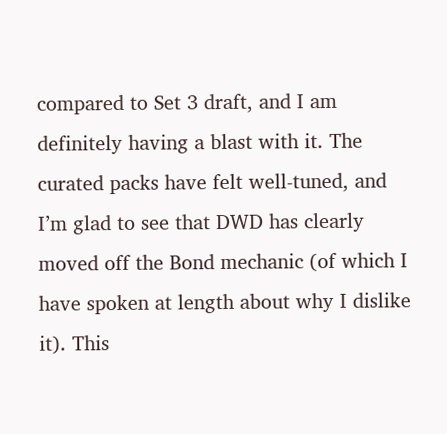compared to Set 3 draft, and I am definitely having a blast with it. The curated packs have felt well-tuned, and I’m glad to see that DWD has clearly moved off the Bond mechanic (of which I have spoken at length about why I dislike it). This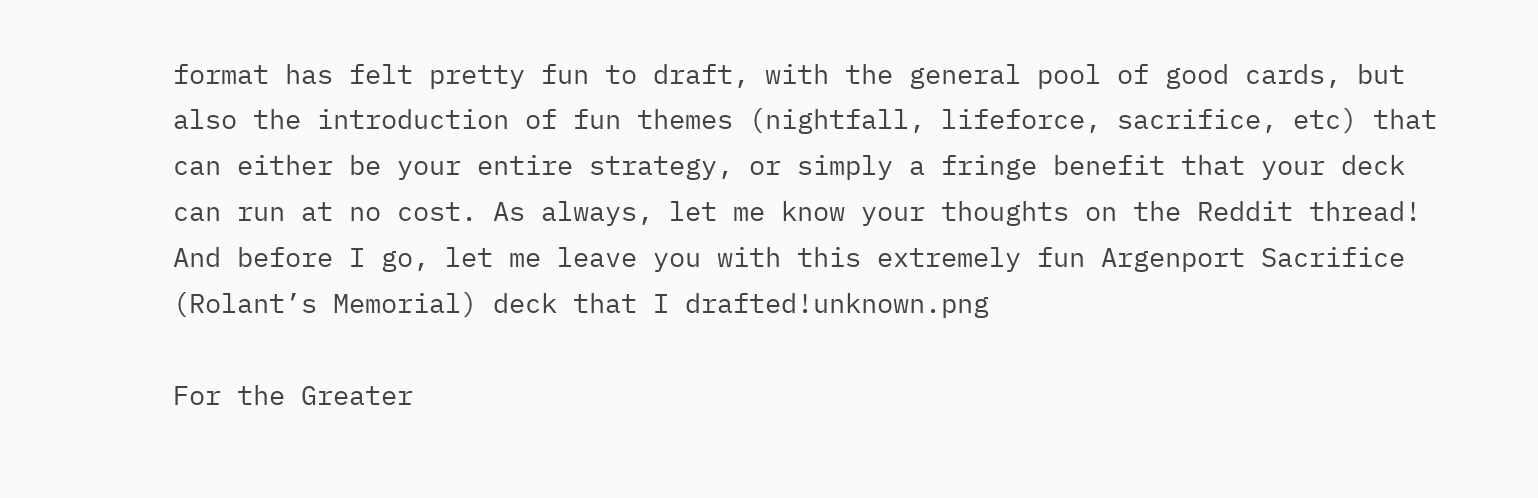format has felt pretty fun to draft, with the general pool of good cards, but also the introduction of fun themes (nightfall, lifeforce, sacrifice, etc) that can either be your entire strategy, or simply a fringe benefit that your deck can run at no cost. As always, let me know your thoughts on the Reddit thread! And before I go, let me leave you with this extremely fun Argenport Sacrifice (Rolant’s Memorial) deck that I drafted!unknown.png

For the Greater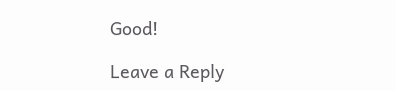Good!

Leave a Reply